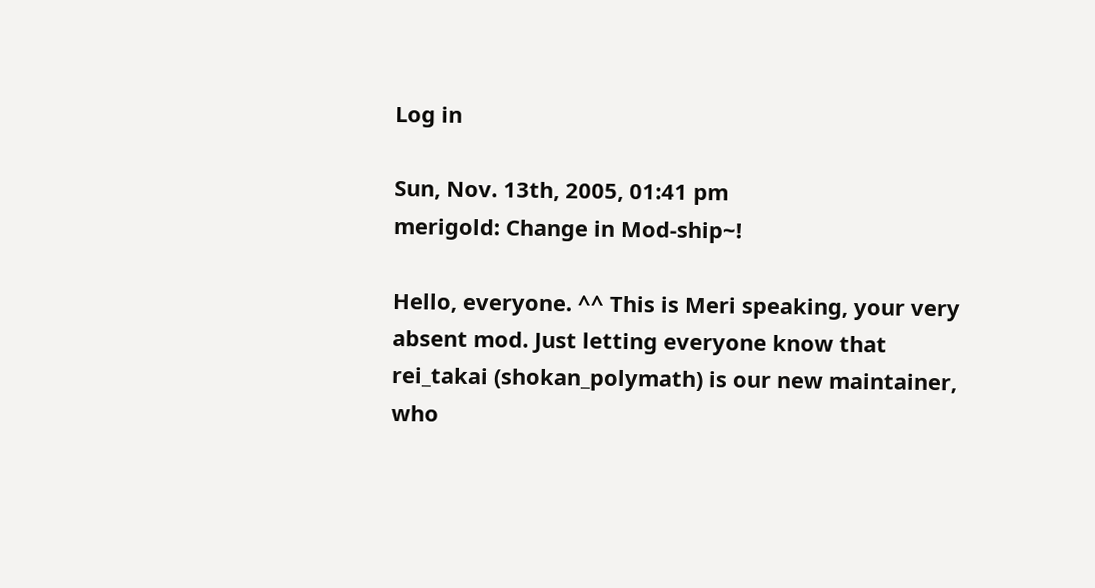Log in

Sun, Nov. 13th, 2005, 01:41 pm
merigold: Change in Mod-ship~!

Hello, everyone. ^^ This is Meri speaking, your very absent mod. Just letting everyone know that rei_takai (shokan_polymath) is our new maintainer, who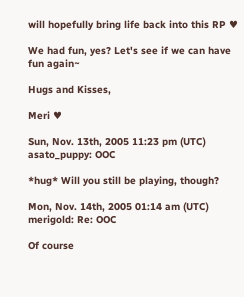will hopefully bring life back into this RP ♥

We had fun, yes? Let's see if we can have fun again~

Hugs and Kisses,

Meri ♥

Sun, Nov. 13th, 2005 11:23 pm (UTC)
asato_puppy: OOC

*hug* Will you still be playing, though?

Mon, Nov. 14th, 2005 01:14 am (UTC)
merigold: Re: OOC

Of course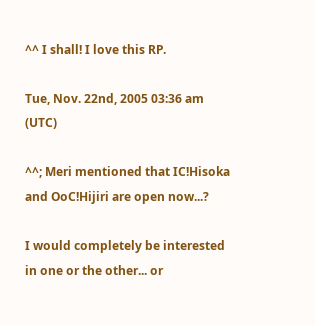^^ I shall! I love this RP.

Tue, Nov. 22nd, 2005 03:36 am (UTC)

^^; Meri mentioned that IC!Hisoka and OoC!Hijiri are open now...?

I would completely be interested in one or the other... or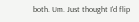both. Um. Just thought I'd flip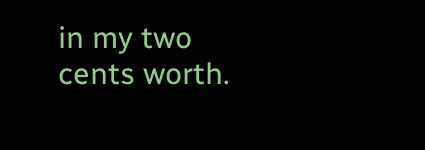in my two cents worth.